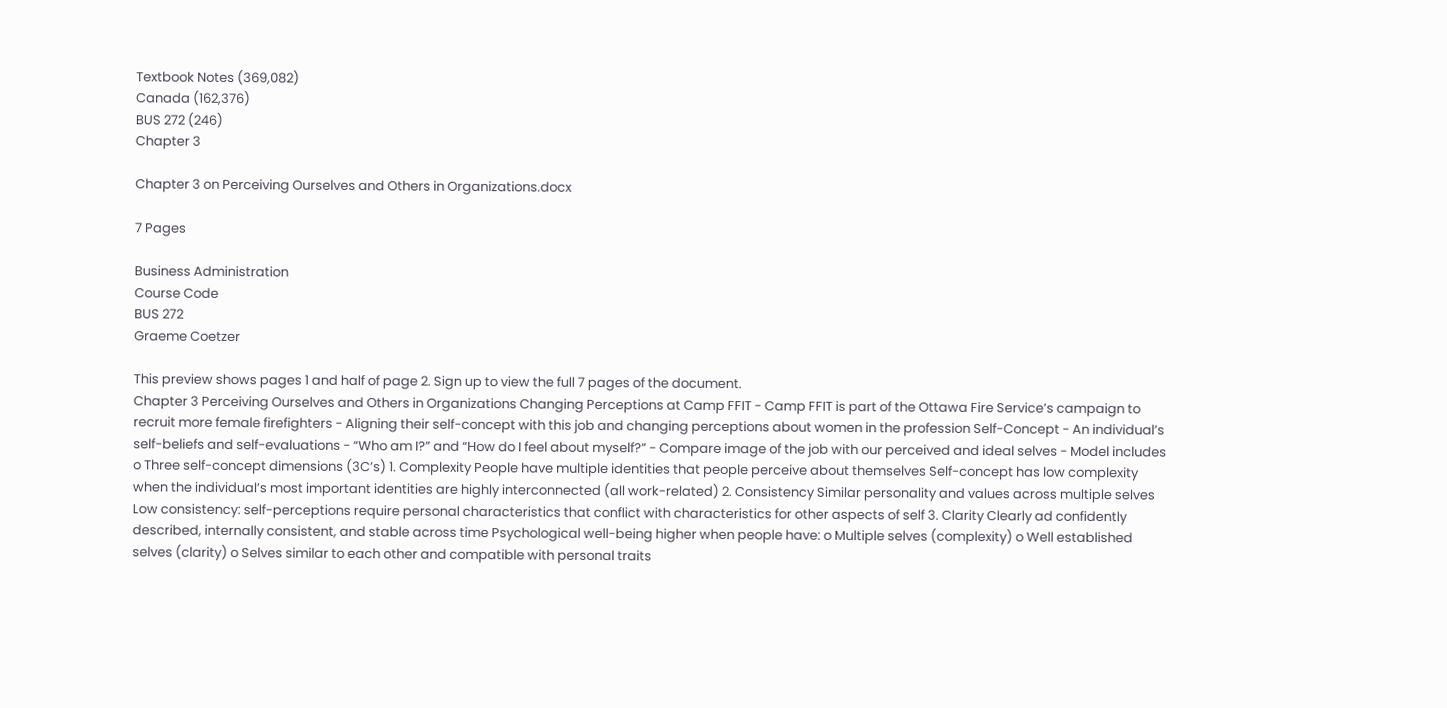Textbook Notes (369,082)
Canada (162,376)
BUS 272 (246)
Chapter 3

Chapter 3 on Perceiving Ourselves and Others in Organizations.docx

7 Pages

Business Administration
Course Code
BUS 272
Graeme Coetzer

This preview shows pages 1 and half of page 2. Sign up to view the full 7 pages of the document.
Chapter 3 Perceiving Ourselves and Others in Organizations Changing Perceptions at Camp FFIT - Camp FFIT is part of the Ottawa Fire Service’s campaign to recruit more female firefighters - Aligning their self-concept with this job and changing perceptions about women in the profession Self-Concept - An individual’s self-beliefs and self-evaluations - “Who am I?” and “How do I feel about myself?” - Compare image of the job with our perceived and ideal selves - Model includes o Three self-concept dimensions (3C’s) 1. Complexity People have multiple identities that people perceive about themselves Self-concept has low complexity when the individual’s most important identities are highly interconnected (all work-related) 2. Consistency Similar personality and values across multiple selves Low consistency: self-perceptions require personal characteristics that conflict with characteristics for other aspects of self 3. Clarity Clearly ad confidently described, internally consistent, and stable across time Psychological well-being higher when people have: o Multiple selves (complexity) o Well established selves (clarity) o Selves similar to each other and compatible with personal traits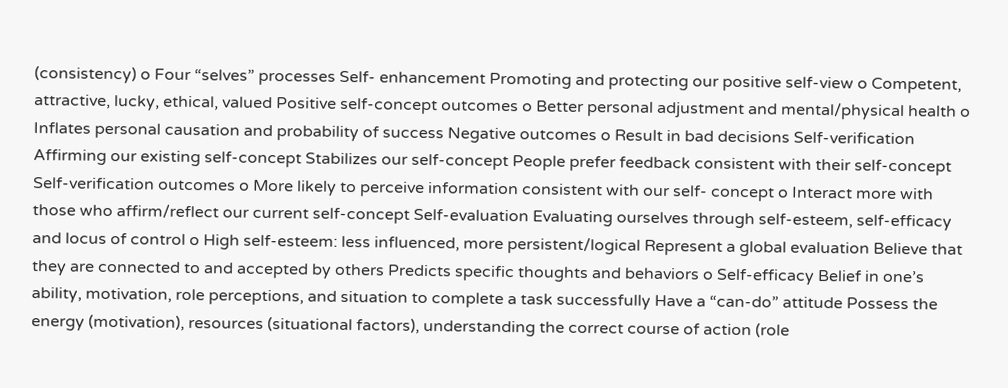(consistency) o Four “selves” processes Self- enhancement Promoting and protecting our positive self-view o Competent, attractive, lucky, ethical, valued Positive self-concept outcomes o Better personal adjustment and mental/physical health o Inflates personal causation and probability of success Negative outcomes o Result in bad decisions Self-verification Affirming our existing self-concept Stabilizes our self-concept People prefer feedback consistent with their self-concept Self-verification outcomes o More likely to perceive information consistent with our self- concept o Interact more with those who affirm/reflect our current self-concept Self-evaluation Evaluating ourselves through self-esteem, self-efficacy and locus of control o High self-esteem: less influenced, more persistent/logical Represent a global evaluation Believe that they are connected to and accepted by others Predicts specific thoughts and behaviors o Self-efficacy Belief in one’s ability, motivation, role perceptions, and situation to complete a task successfully Have a “can-do” attitude Possess the energy (motivation), resources (situational factors), understanding the correct course of action (role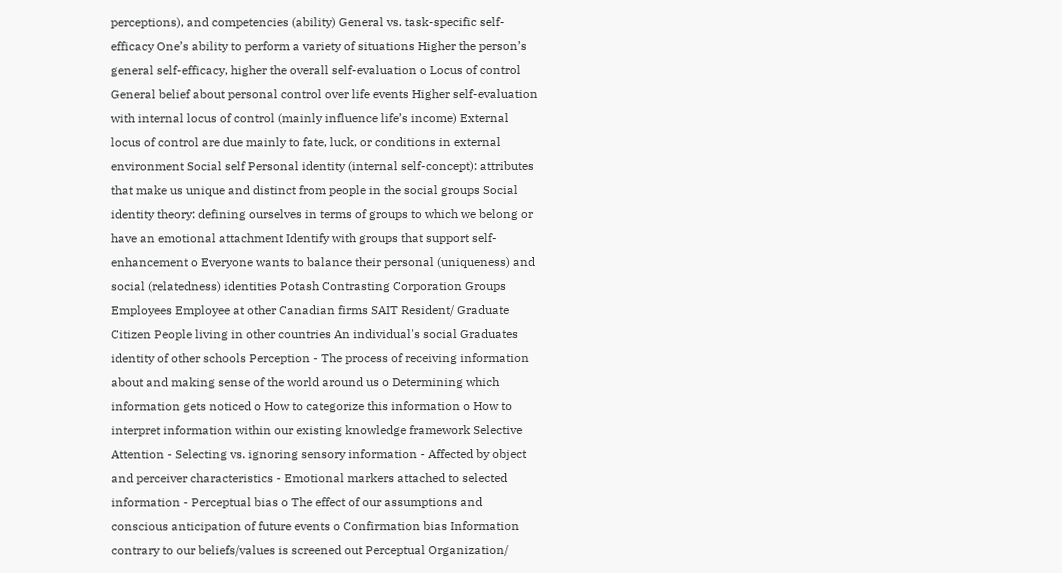perceptions), and competencies (ability) General vs. task-specific self-efficacy One’s ability to perform a variety of situations Higher the person’s general self-efficacy, higher the overall self-evaluation o Locus of control General belief about personal control over life events Higher self-evaluation with internal locus of control (mainly influence life’s income) External locus of control are due mainly to fate, luck, or conditions in external environment Social self Personal identity (internal self-concept): attributes that make us unique and distinct from people in the social groups Social identity theory: defining ourselves in terms of groups to which we belong or have an emotional attachment Identify with groups that support self-enhancement o Everyone wants to balance their personal (uniqueness) and social (relatedness) identities Potash Contrasting Corporation Groups Employees Employee at other Canadian firms SAIT Resident/ Graduate Citizen People living in other countries An individual's social Graduates identity of other schools Perception - The process of receiving information about and making sense of the world around us o Determining which information gets noticed o How to categorize this information o How to interpret information within our existing knowledge framework Selective Attention - Selecting vs. ignoring sensory information - Affected by object and perceiver characteristics - Emotional markers attached to selected information - Perceptual bias o The effect of our assumptions and conscious anticipation of future events o Confirmation bias Information contrary to our beliefs/values is screened out Perceptual Organization/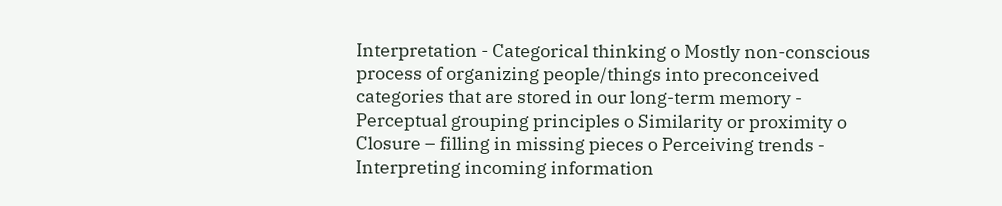Interpretation - Categorical thinking o Mostly non-conscious process of organizing people/things into preconceived categories that are stored in our long-term memory - Perceptual grouping principles o Similarity or proximity o Closure – filling in missing pieces o Perceiving trends - Interpreting incoming information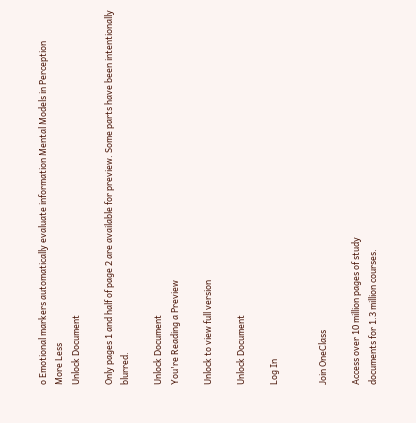o Emotional markers automatically evaluate information Mental Models in Perception
More Less
Unlock Document

Only pages 1 and half of page 2 are available for preview. Some parts have been intentionally blurred.

Unlock Document
You're Reading a Preview

Unlock to view full version

Unlock Document

Log In


Join OneClass

Access over 10 million pages of study
documents for 1.3 million courses.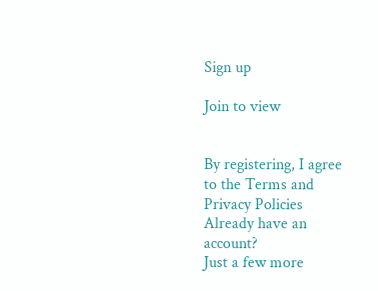Sign up

Join to view


By registering, I agree to the Terms and Privacy Policies
Already have an account?
Just a few more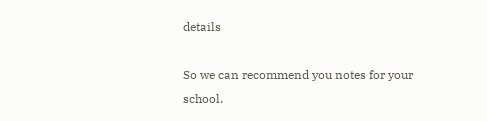details

So we can recommend you notes for your school.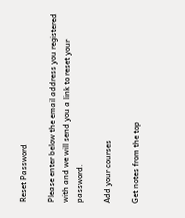Reset Password

Please enter below the email address you registered with and we will send you a link to reset your password.

Add your courses

Get notes from the top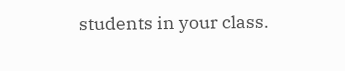students in your class.